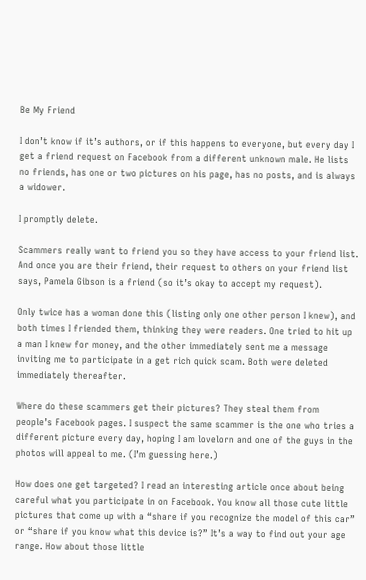Be My Friend

I don’t know if it’s authors, or if this happens to everyone, but every day I get a friend request on Facebook from a different unknown male. He lists no friends, has one or two pictures on his page, has no posts, and is always a widower.

I promptly delete.

Scammers really want to friend you so they have access to your friend list. And once you are their friend, their request to others on your friend list says, Pamela Gibson is a friend (so it’s okay to accept my request).

Only twice has a woman done this (listing only one other person I knew), and both times I friended them, thinking they were readers. One tried to hit up a man I knew for money, and the other immediately sent me a message inviting me to participate in a get rich quick scam. Both were deleted immediately thereafter.

Where do these scammers get their pictures? They steal them from people’s Facebook pages. I suspect the same scammer is the one who tries a different picture every day, hoping I am lovelorn and one of the guys in the photos will appeal to me. (I’m guessing here.)

How does one get targeted? I read an interesting article once about being careful what you participate in on Facebook. You know all those cute little pictures that come up with a “share if you recognize the model of this car” or “share if you know what this device is?” It’s a way to find out your age range. How about those little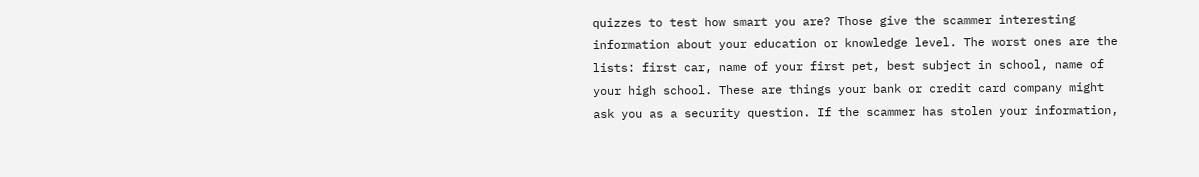quizzes to test how smart you are? Those give the scammer interesting information about your education or knowledge level. The worst ones are the lists: first car, name of your first pet, best subject in school, name of your high school. These are things your bank or credit card company might ask you as a security question. If the scammer has stolen your information,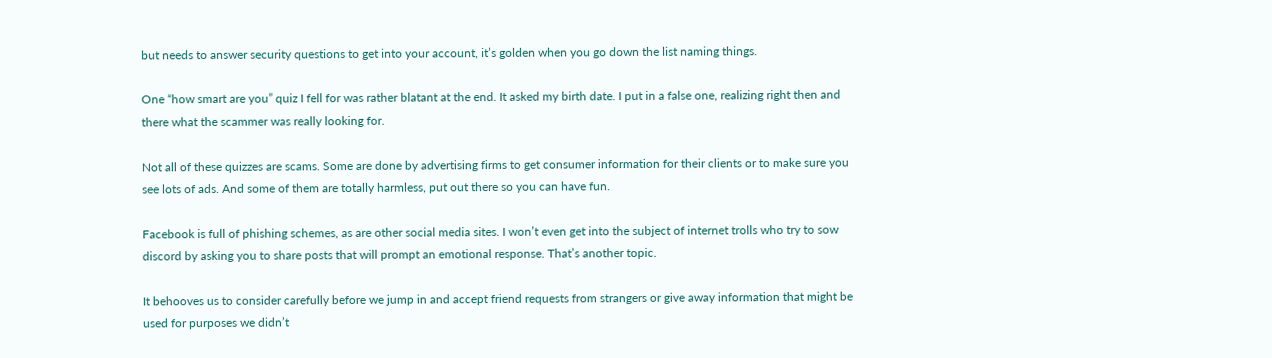but needs to answer security questions to get into your account, it’s golden when you go down the list naming things.

One “how smart are you” quiz I fell for was rather blatant at the end. It asked my birth date. I put in a false one, realizing right then and there what the scammer was really looking for.

Not all of these quizzes are scams. Some are done by advertising firms to get consumer information for their clients or to make sure you see lots of ads. And some of them are totally harmless, put out there so you can have fun.

Facebook is full of phishing schemes, as are other social media sites. I won’t even get into the subject of internet trolls who try to sow discord by asking you to share posts that will prompt an emotional response. That’s another topic.

It behooves us to consider carefully before we jump in and accept friend requests from strangers or give away information that might be used for purposes we didn’t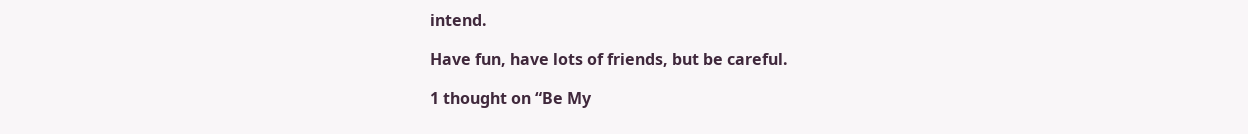intend.

Have fun, have lots of friends, but be careful.

1 thought on “Be My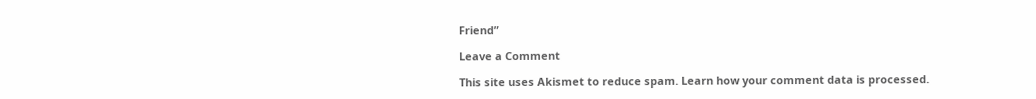Friend”

Leave a Comment

This site uses Akismet to reduce spam. Learn how your comment data is processed.